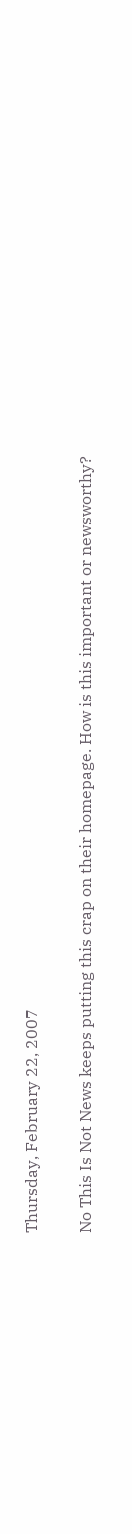Thursday, February 22, 2007

No This Is Not News keeps putting this crap on their homepage. How is this important or newsworthy?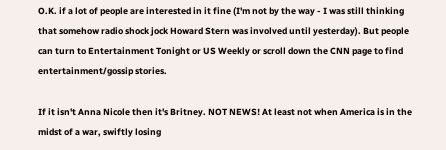O.K. if a lot of people are interested in it fine (I'm not by the way - I was still thinking that somehow radio shock jock Howard Stern was involved until yesterday). But people can turn to Entertainment Tonight or US Weekly or scroll down the CNN page to find entertainment/gossip stories.

If it isn't Anna Nicole then it's Britney. NOT NEWS! At least not when America is in the midst of a war, swiftly losing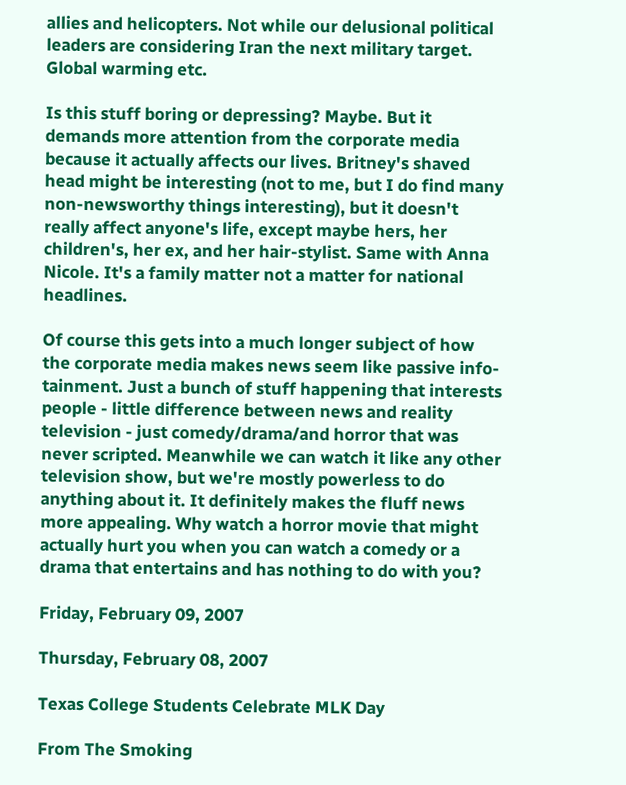allies and helicopters. Not while our delusional political leaders are considering Iran the next military target. Global warming etc.

Is this stuff boring or depressing? Maybe. But it demands more attention from the corporate media because it actually affects our lives. Britney's shaved head might be interesting (not to me, but I do find many non-newsworthy things interesting), but it doesn't really affect anyone's life, except maybe hers, her children's, her ex, and her hair-stylist. Same with Anna Nicole. It's a family matter not a matter for national headlines.

Of course this gets into a much longer subject of how the corporate media makes news seem like passive info-tainment. Just a bunch of stuff happening that interests people - little difference between news and reality television - just comedy/drama/and horror that was never scripted. Meanwhile we can watch it like any other television show, but we're mostly powerless to do anything about it. It definitely makes the fluff news more appealing. Why watch a horror movie that might actually hurt you when you can watch a comedy or a drama that entertains and has nothing to do with you?

Friday, February 09, 2007

Thursday, February 08, 2007

Texas College Students Celebrate MLK Day

From The Smoking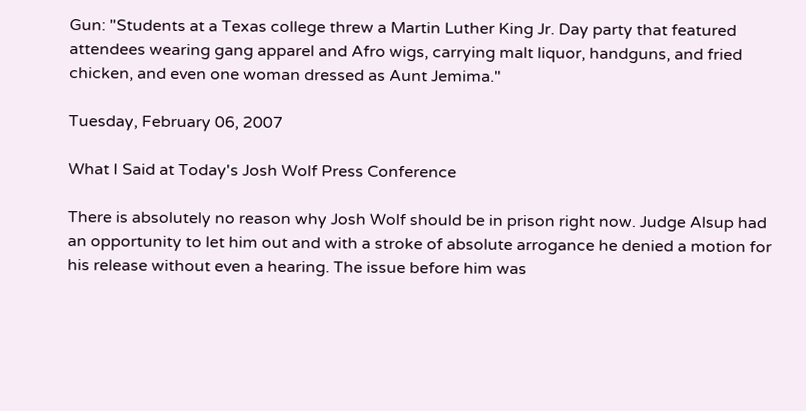Gun: "Students at a Texas college threw a Martin Luther King Jr. Day party that featured attendees wearing gang apparel and Afro wigs, carrying malt liquor, handguns, and fried chicken, and even one woman dressed as Aunt Jemima."

Tuesday, February 06, 2007

What I Said at Today's Josh Wolf Press Conference

There is absolutely no reason why Josh Wolf should be in prison right now. Judge Alsup had an opportunity to let him out and with a stroke of absolute arrogance he denied a motion for his release without even a hearing. The issue before him was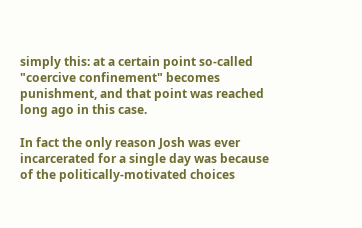simply this: at a certain point so-called "coercive confinement" becomes punishment, and that point was reached long ago in this case.

In fact the only reason Josh was ever incarcerated for a single day was because of the politically-motivated choices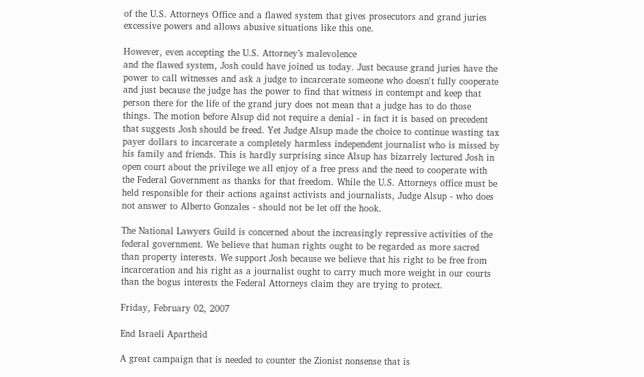of the U.S. Attorneys Office and a flawed system that gives prosecutors and grand juries excessive powers and allows abusive situations like this one.

However, even accepting the U.S. Attorney’s malevolence
and the flawed system, Josh could have joined us today. Just because grand juries have the power to call witnesses and ask a judge to incarcerate someone who doesn't fully cooperate and just because the judge has the power to find that witness in contempt and keep that person there for the life of the grand jury does not mean that a judge has to do those things. The motion before Alsup did not require a denial - in fact it is based on precedent that suggests Josh should be freed. Yet Judge Alsup made the choice to continue wasting tax payer dollars to incarcerate a completely harmless independent journalist who is missed by his family and friends. This is hardly surprising since Alsup has bizarrely lectured Josh in open court about the privilege we all enjoy of a free press and the need to cooperate with the Federal Government as thanks for that freedom. While the U.S. Attorneys office must be held responsible for their actions against activists and journalists, Judge Alsup - who does not answer to Alberto Gonzales - should not be let off the hook.

The National Lawyers Guild is concerned about the increasingly repressive activities of the federal government. We believe that human rights ought to be regarded as more sacred than property interests. We support Josh because we believe that his right to be free from incarceration and his right as a journalist ought to carry much more weight in our courts than the bogus interests the Federal Attorneys claim they are trying to protect.

Friday, February 02, 2007

End Israeli Apartheid

A great campaign that is needed to counter the Zionist nonsense that is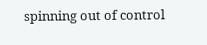spinning out of control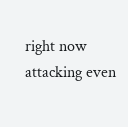right now attacking even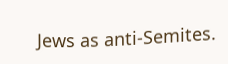Jews as anti-Semites.